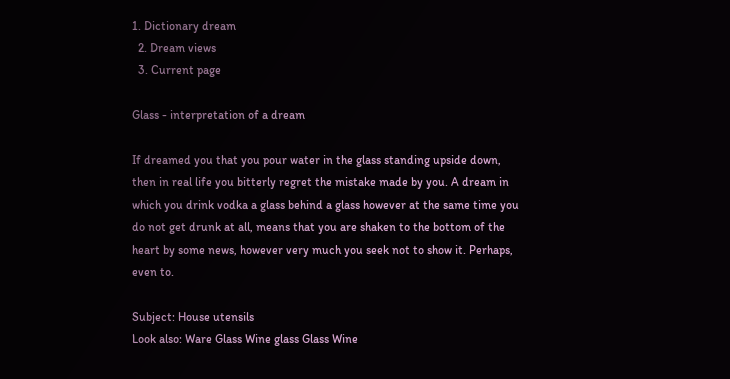1. Dictionary dream
  2. Dream views
  3. Current page

Glass - interpretation of a dream

If dreamed you that you pour water in the glass standing upside down, then in real life you bitterly regret the mistake made by you. A dream in which you drink vodka a glass behind a glass however at the same time you do not get drunk at all, means that you are shaken to the bottom of the heart by some news, however very much you seek not to show it. Perhaps, even to.

Subject: House utensils
Look also: Ware Glass Wine glass Glass Wine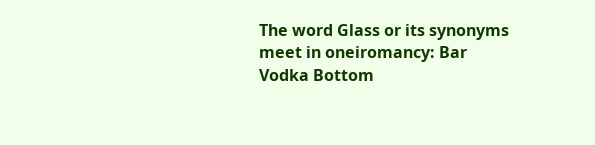The word Glass or its synonyms meet in oneiromancy: Bar Vodka Bottom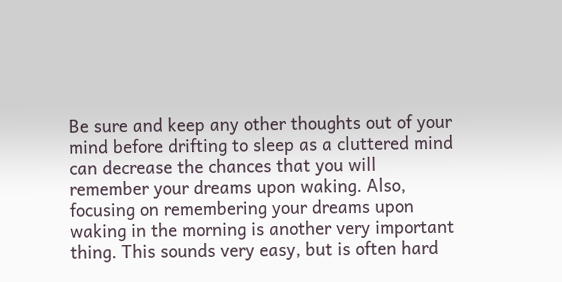Be sure and keep any other thoughts out of your mind before drifting to sleep as a cluttered mind can decrease the chances that you will remember your dreams upon waking. Also, focusing on remembering your dreams upon waking in the morning is another very important thing. This sounds very easy, but is often hard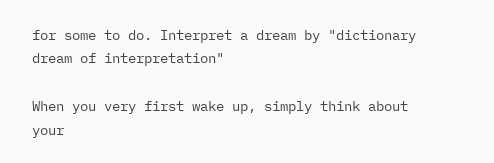for some to do. Interpret a dream by "dictionary dream of interpretation"

When you very first wake up, simply think about your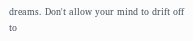dreams. Don't allow your mind to drift off to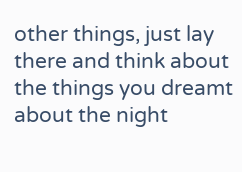other things, just lay there and think about the things you dreamt about the night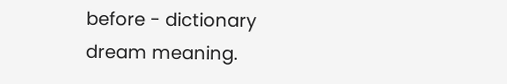before - dictionary dream meaning.